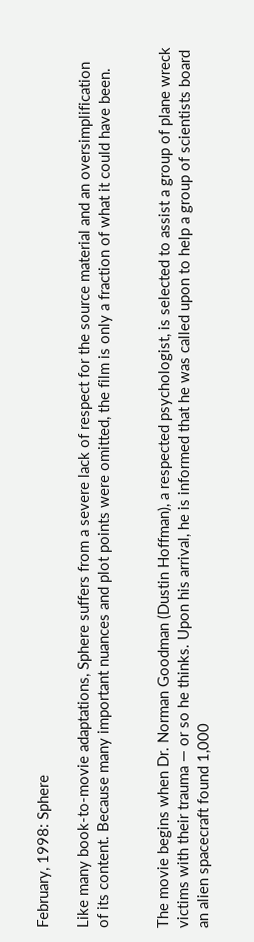February, 1998: Sphere

Like many book-to-movie adaptations, Sphere suffers from a severe lack of respect for the source material and an oversimplification of its content. Because many important nuances and plot points were omitted, the film is only a fraction of what it could have been.


The movie begins when Dr. Norman Goodman (Dustin Hoffman), a respected psychologist, is selected to assist a group of plane wreck victims with their trauma — or so he thinks. Upon his arrival, he is informed that he was called upon to help a group of scientists board an alien spacecraft found 1,000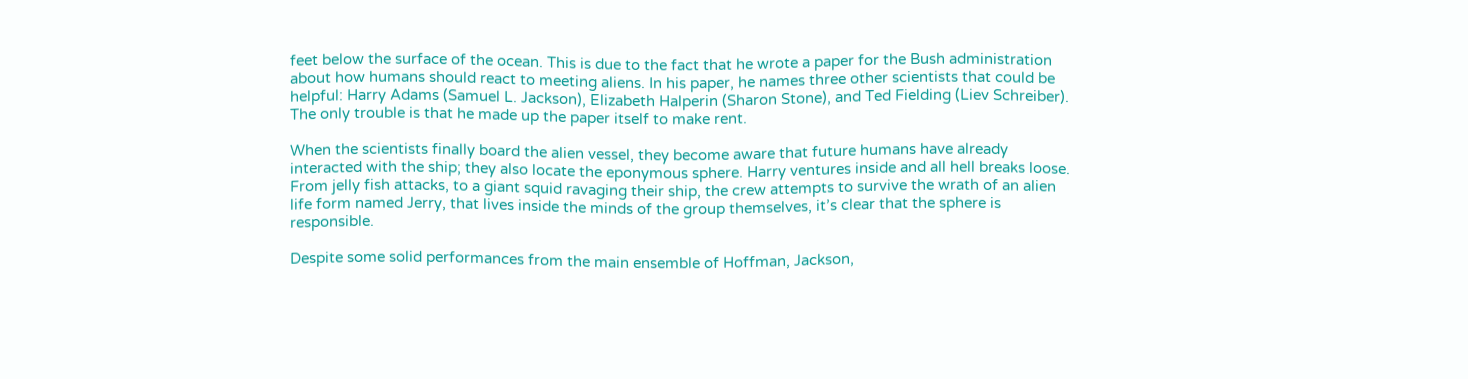feet below the surface of the ocean. This is due to the fact that he wrote a paper for the Bush administration about how humans should react to meeting aliens. In his paper, he names three other scientists that could be helpful: Harry Adams (Samuel L. Jackson), Elizabeth Halperin (Sharon Stone), and Ted Fielding (Liev Schreiber). The only trouble is that he made up the paper itself to make rent.

When the scientists finally board the alien vessel, they become aware that future humans have already interacted with the ship; they also locate the eponymous sphere. Harry ventures inside and all hell breaks loose. From jelly fish attacks, to a giant squid ravaging their ship, the crew attempts to survive the wrath of an alien life form named Jerry, that lives inside the minds of the group themselves, it’s clear that the sphere is responsible.

Despite some solid performances from the main ensemble of Hoffman, Jackson,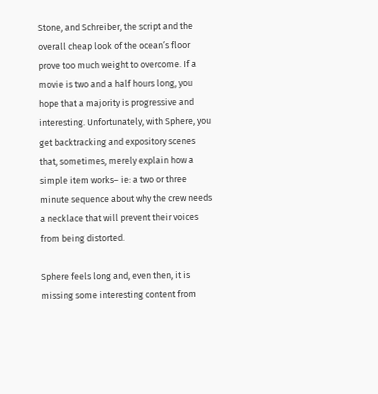Stone, and Schreiber, the script and the overall cheap look of the ocean’s floor prove too much weight to overcome. If a movie is two and a half hours long, you hope that a majority is progressive and interesting. Unfortunately, with Sphere, you get backtracking and expository scenes that, sometimes, merely explain how a simple item works– ie: a two or three minute sequence about why the crew needs a necklace that will prevent their voices from being distorted.

Sphere feels long and, even then, it is missing some interesting content from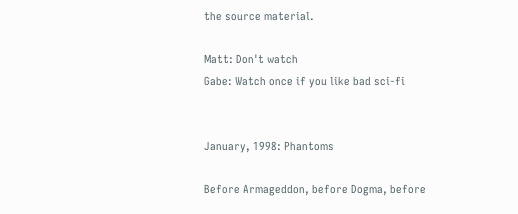the source material.

Matt: Don't watch
Gabe: Watch once if you like bad sci-fi


January, 1998: Phantoms

Before Armageddon, before Dogma, before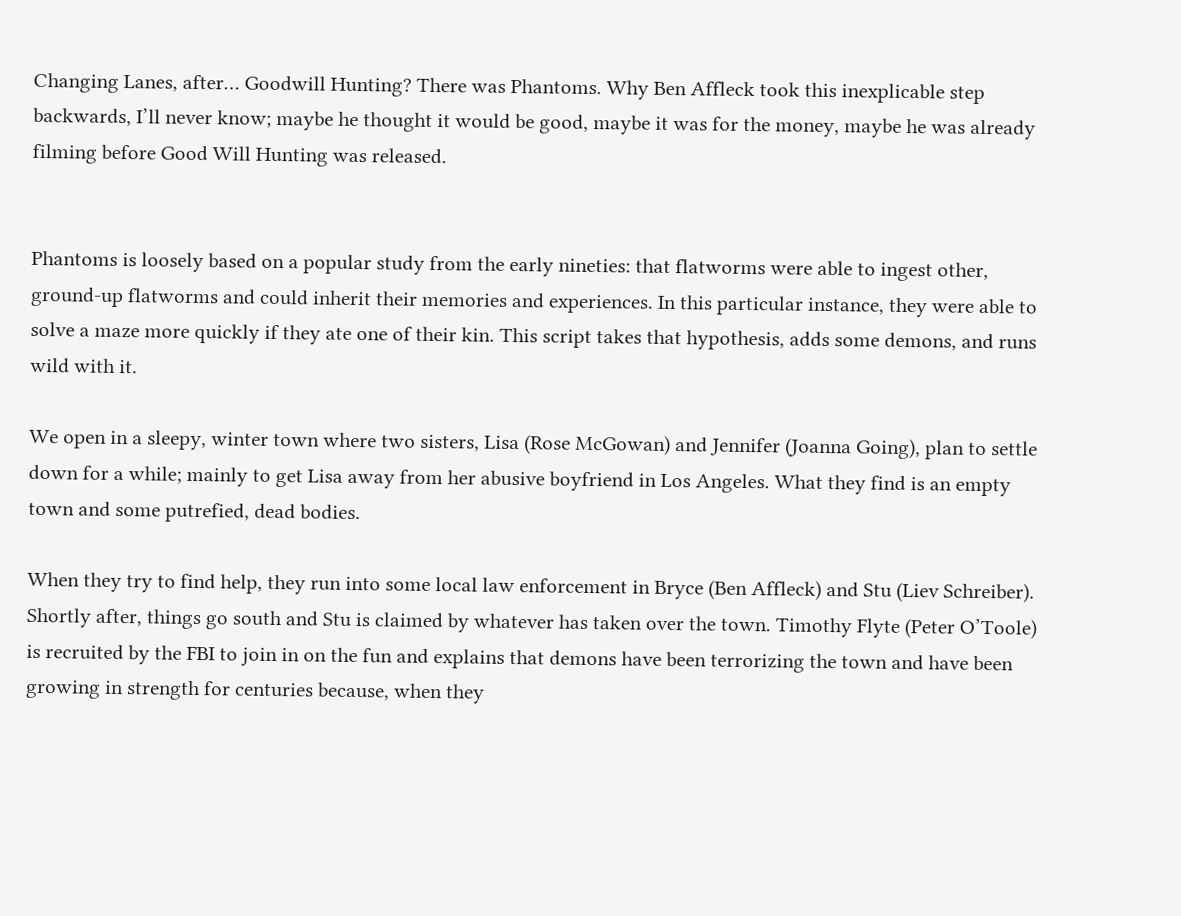Changing Lanes, after… Goodwill Hunting? There was Phantoms. Why Ben Affleck took this inexplicable step backwards, I’ll never know; maybe he thought it would be good, maybe it was for the money, maybe he was already filming before Good Will Hunting was released.


Phantoms is loosely based on a popular study from the early nineties: that flatworms were able to ingest other, ground-up flatworms and could inherit their memories and experiences. In this particular instance, they were able to solve a maze more quickly if they ate one of their kin. This script takes that hypothesis, adds some demons, and runs wild with it.

We open in a sleepy, winter town where two sisters, Lisa (Rose McGowan) and Jennifer (Joanna Going), plan to settle down for a while; mainly to get Lisa away from her abusive boyfriend in Los Angeles. What they find is an empty town and some putrefied, dead bodies.

When they try to find help, they run into some local law enforcement in Bryce (Ben Affleck) and Stu (Liev Schreiber). Shortly after, things go south and Stu is claimed by whatever has taken over the town. Timothy Flyte (Peter O’Toole) is recruited by the FBI to join in on the fun and explains that demons have been terrorizing the town and have been growing in strength for centuries because, when they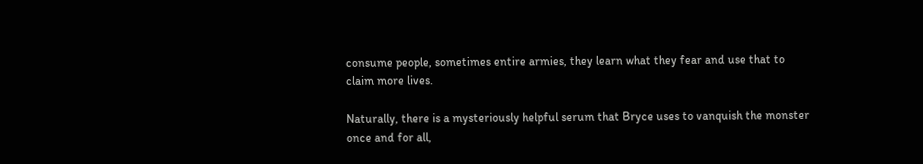consume people, sometimes entire armies, they learn what they fear and use that to claim more lives.

Naturally, there is a mysteriously helpful serum that Bryce uses to vanquish the monster once and for all,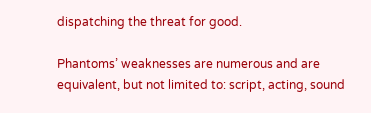dispatching the threat for good.

Phantoms’ weaknesses are numerous and are equivalent, but not limited to: script, acting, sound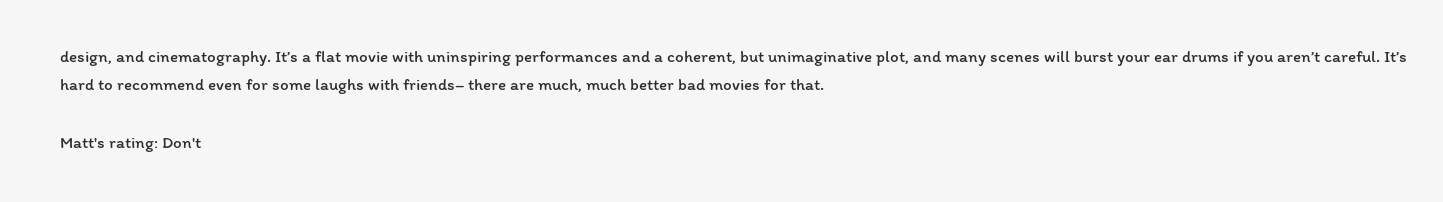design, and cinematography. It’s a flat movie with uninspiring performances and a coherent, but unimaginative plot, and many scenes will burst your ear drums if you aren’t careful. It’s hard to recommend even for some laughs with friends– there are much, much better bad movies for that.

Matt's rating: Don't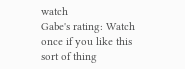watch
Gabe's rating: Watch once if you like this sort of thing